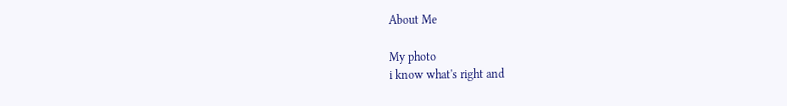About Me

My photo
i know what's right and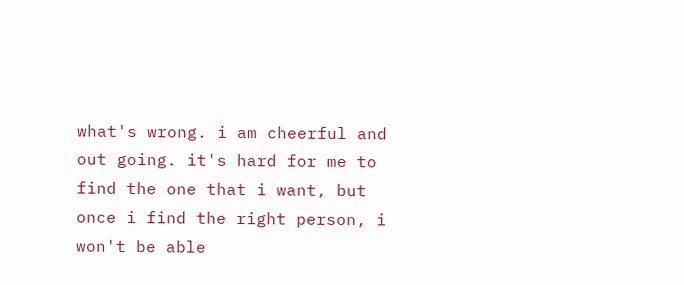what's wrong. i am cheerful and out going. it's hard for me to find the one that i want, but once i find the right person, i won't be able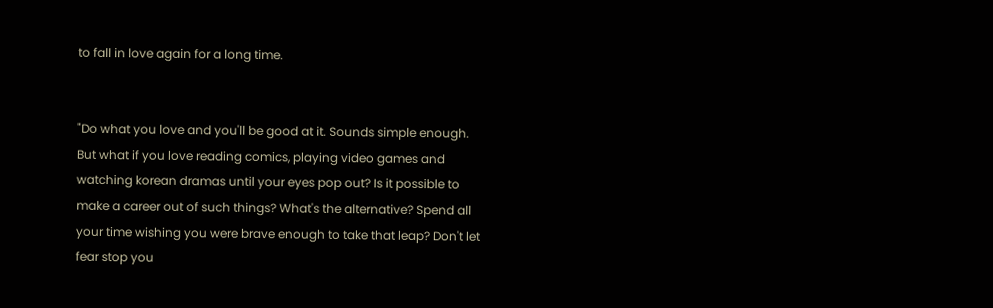to fall in love again for a long time.


"Do what you love and you'll be good at it. Sounds simple enough. But what if you love reading comics, playing video games and watching korean dramas until your eyes pop out? Is it possible to make a career out of such things? What's the alternative? Spend all your time wishing you were brave enough to take that leap? Don't let fear stop you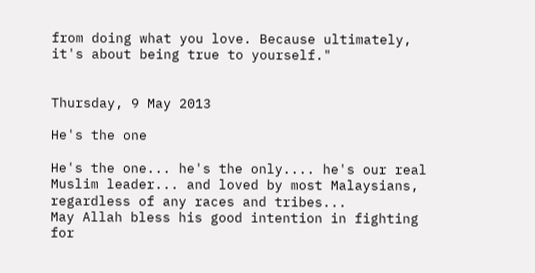from doing what you love. Because ultimately, it's about being true to yourself."


Thursday, 9 May 2013

He's the one

He's the one... he's the only.... he's our real Muslim leader... and loved by most Malaysians,
regardless of any races and tribes...
May Allah bless his good intention in fighting for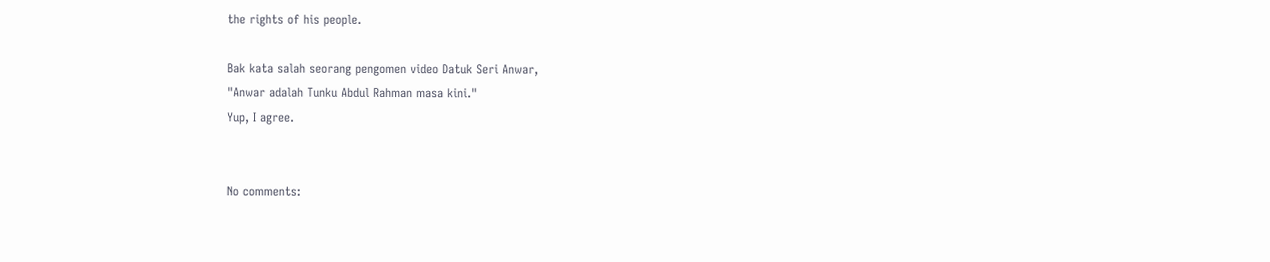the rights of his people.

Bak kata salah seorang pengomen video Datuk Seri Anwar,
"Anwar adalah Tunku Abdul Rahman masa kini."
Yup, I agree.


No comments: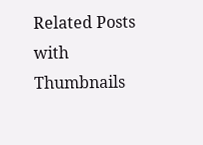Related Posts with Thumbnails